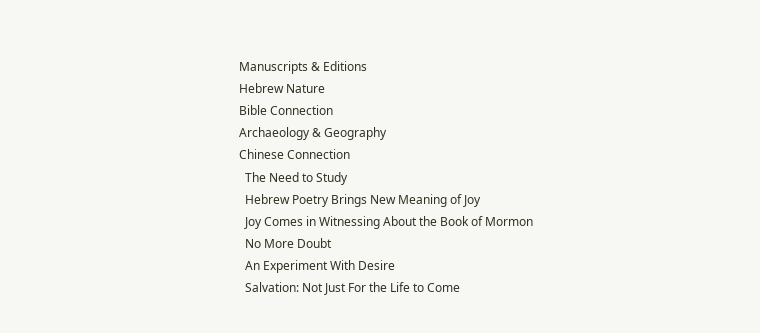Manuscripts & Editions
Hebrew Nature
Bible Connection
Archaeology & Geography
Chinese Connection
  The Need to Study
  Hebrew Poetry Brings New Meaning of Joy
  Joy Comes in Witnessing About the Book of Mormon
  No More Doubt
  An Experiment With Desire
  Salvation: Not Just For the Life to Come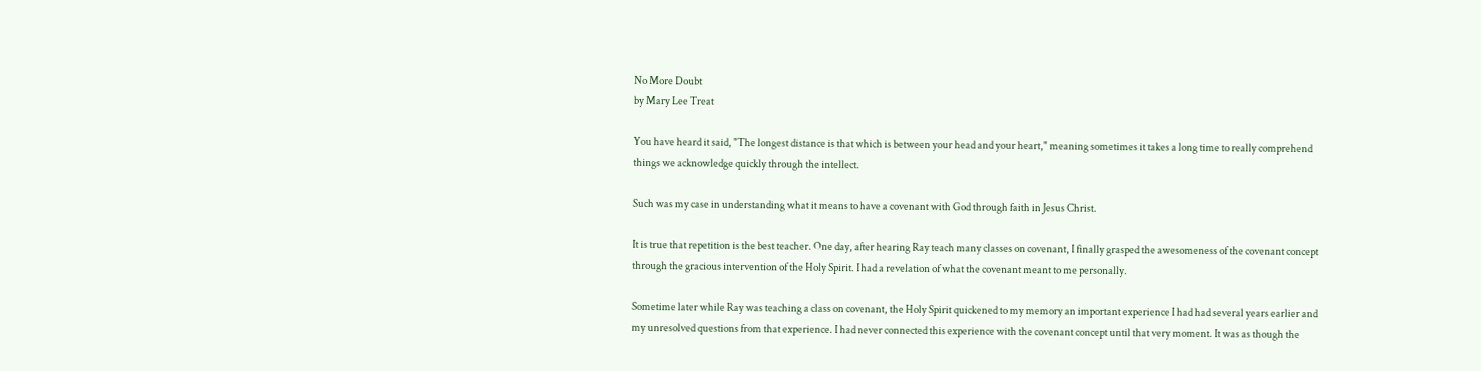No More Doubt
by Mary Lee Treat

You have heard it said, "The longest distance is that which is between your head and your heart," meaning sometimes it takes a long time to really comprehend things we acknowledge quickly through the intellect.

Such was my case in understanding what it means to have a covenant with God through faith in Jesus Christ.

It is true that repetition is the best teacher. One day, after hearing Ray teach many classes on covenant, I finally grasped the awesomeness of the covenant concept through the gracious intervention of the Holy Spirit. I had a revelation of what the covenant meant to me personally.

Sometime later while Ray was teaching a class on covenant, the Holy Spirit quickened to my memory an important experience I had had several years earlier and my unresolved questions from that experience. I had never connected this experience with the covenant concept until that very moment. It was as though the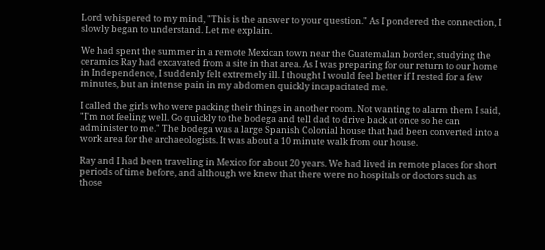Lord whispered to my mind, "This is the answer to your question." As I pondered the connection, I slowly began to understand. Let me explain.

We had spent the summer in a remote Mexican town near the Guatemalan border, studying the ceramics Ray had excavated from a site in that area. As I was preparing for our return to our home in Independence, I suddenly felt extremely ill. I thought I would feel better if I rested for a few minutes, but an intense pain in my abdomen quickly incapacitated me.

I called the girls who were packing their things in another room. Not wanting to alarm them I said, "I'm not feeling well. Go quickly to the bodega and tell dad to drive back at once so he can administer to me." The bodega was a large Spanish Colonial house that had been converted into a work area for the archaeologists. It was about a 10 minute walk from our house.

Ray and I had been traveling in Mexico for about 20 years. We had lived in remote places for short periods of time before, and although we knew that there were no hospitals or doctors such as those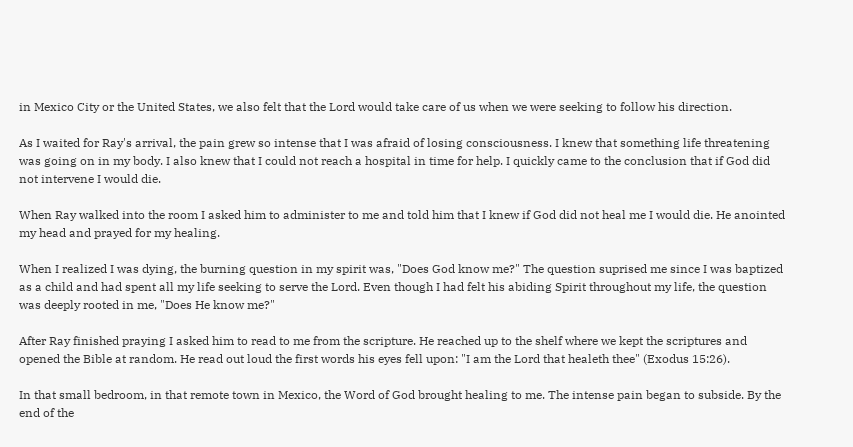in Mexico City or the United States, we also felt that the Lord would take care of us when we were seeking to follow his direction.

As I waited for Ray's arrival, the pain grew so intense that I was afraid of losing consciousness. I knew that something life threatening was going on in my body. I also knew that I could not reach a hospital in time for help. I quickly came to the conclusion that if God did not intervene I would die.

When Ray walked into the room I asked him to administer to me and told him that I knew if God did not heal me I would die. He anointed my head and prayed for my healing.

When I realized I was dying, the burning question in my spirit was, "Does God know me?" The question suprised me since I was baptized as a child and had spent all my life seeking to serve the Lord. Even though I had felt his abiding Spirit throughout my life, the question was deeply rooted in me, "Does He know me?"

After Ray finished praying I asked him to read to me from the scripture. He reached up to the shelf where we kept the scriptures and opened the Bible at random. He read out loud the first words his eyes fell upon: "I am the Lord that healeth thee" (Exodus 15:26).

In that small bedroom, in that remote town in Mexico, the Word of God brought healing to me. The intense pain began to subside. By the end of the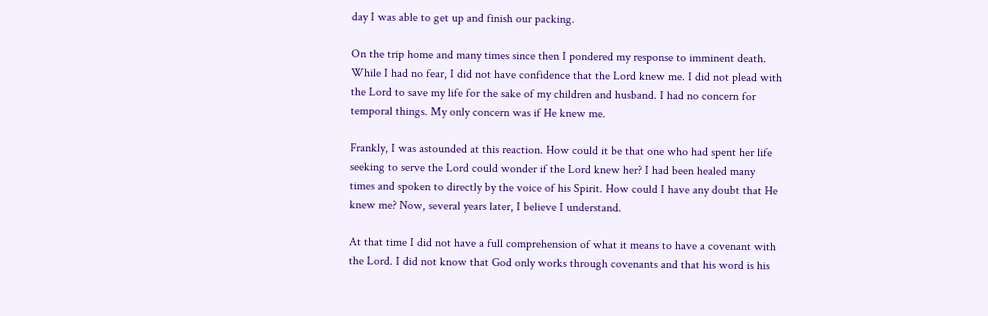day I was able to get up and finish our packing.

On the trip home and many times since then I pondered my response to imminent death. While I had no fear, I did not have confidence that the Lord knew me. I did not plead with the Lord to save my life for the sake of my children and husband. I had no concern for temporal things. My only concern was if He knew me.

Frankly, I was astounded at this reaction. How could it be that one who had spent her life seeking to serve the Lord could wonder if the Lord knew her? I had been healed many times and spoken to directly by the voice of his Spirit. How could I have any doubt that He knew me? Now, several years later, I believe I understand.

At that time I did not have a full comprehension of what it means to have a covenant with the Lord. I did not know that God only works through covenants and that his word is his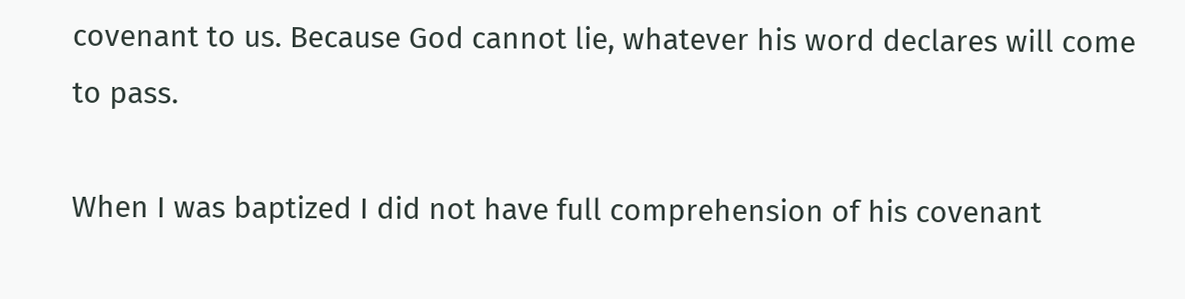covenant to us. Because God cannot lie, whatever his word declares will come to pass.

When I was baptized I did not have full comprehension of his covenant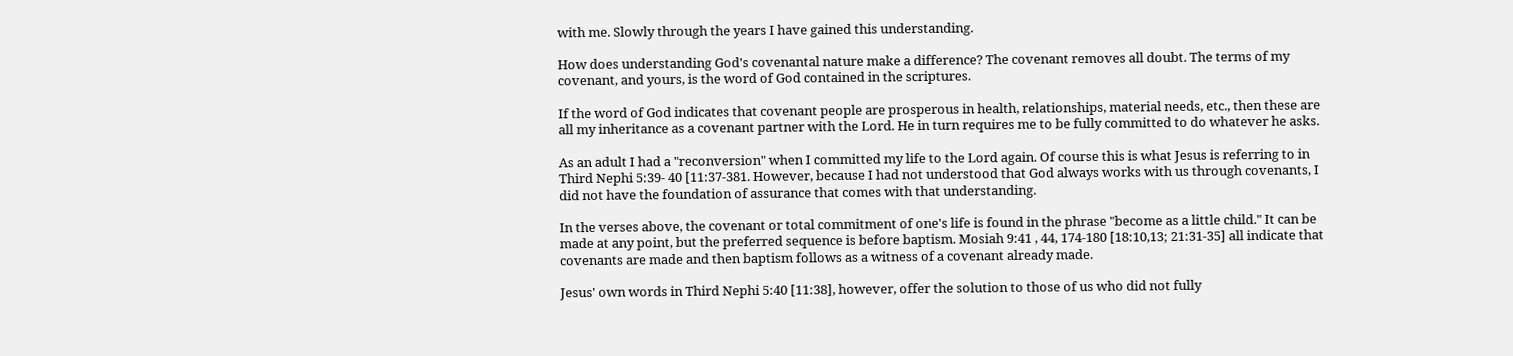with me. Slowly through the years I have gained this understanding.

How does understanding God's covenantal nature make a difference? The covenant removes all doubt. The terms of my covenant, and yours, is the word of God contained in the scriptures.

If the word of God indicates that covenant people are prosperous in health, relationships, material needs, etc., then these are all my inheritance as a covenant partner with the Lord. He in turn requires me to be fully committed to do whatever he asks.

As an adult I had a "reconversion" when I committed my life to the Lord again. Of course this is what Jesus is referring to in Third Nephi 5:39- 40 [11:37-381. However, because I had not understood that God always works with us through covenants, I did not have the foundation of assurance that comes with that understanding.

In the verses above, the covenant or total commitment of one's life is found in the phrase "become as a little child." It can be made at any point, but the preferred sequence is before baptism. Mosiah 9:41 , 44, 174-180 [18:10,13; 21:31-35] all indicate that covenants are made and then baptism follows as a witness of a covenant already made.

Jesus' own words in Third Nephi 5:40 [11:38], however, offer the solution to those of us who did not fully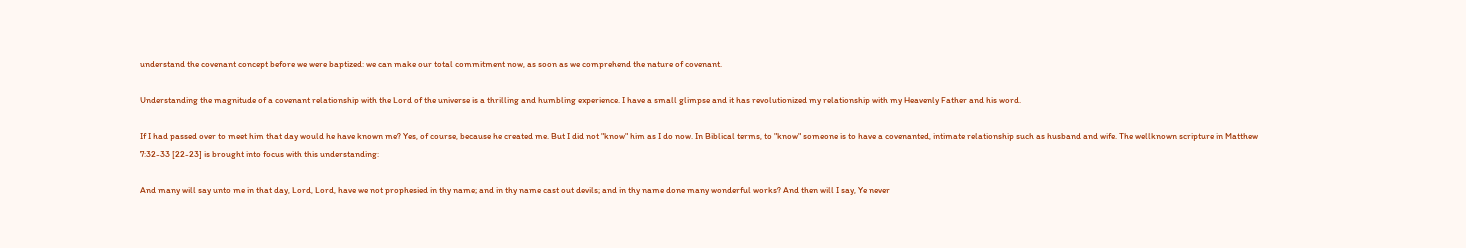understand the covenant concept before we were baptized: we can make our total commitment now, as soon as we comprehend the nature of covenant.

Understanding the magnitude of a covenant relationship with the Lord of the universe is a thrilling and humbling experience. I have a small glimpse and it has revolutionized my relationship with my Heavenly Father and his word.

If I had passed over to meet him that day would he have known me? Yes, of course, because he created me. But I did not "know" him as I do now. In Biblical terms, to "know" someone is to have a covenanted, intimate relationship such as husband and wife. The wellknown scripture in Matthew 7:32-33 [22-23] is brought into focus with this understanding:

And many will say unto me in that day, Lord, Lord, have we not prophesied in thy name; and in thy name cast out devils; and in thy name done many wonderful works? And then will I say, Ye never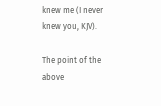knew me (I never knew you, KJV).

The point of the above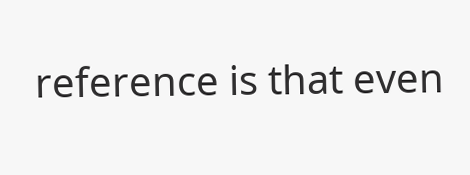reference is that even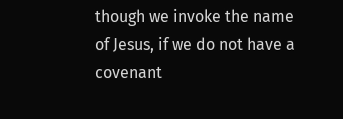though we invoke the name of Jesus, if we do not have a covenant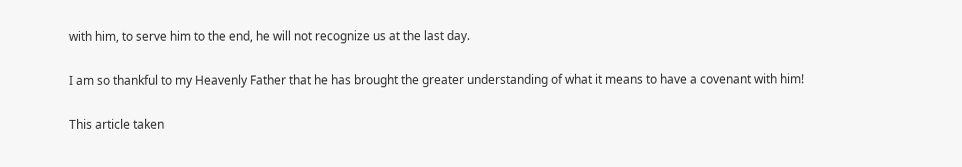with him, to serve him to the end, he will not recognize us at the last day.

I am so thankful to my Heavenly Father that he has brought the greater understanding of what it means to have a covenant with him!

This article taken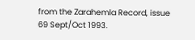from the Zarahemla Record, issue 69 Sept/Oct 1993.